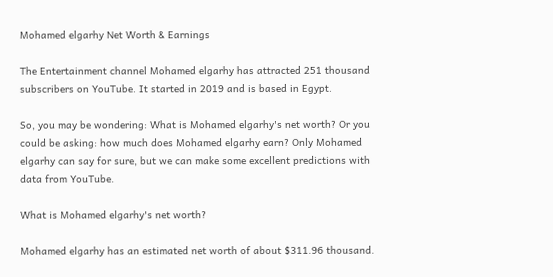Mohamed elgarhy Net Worth & Earnings

The Entertainment channel Mohamed elgarhy has attracted 251 thousand subscribers on YouTube. It started in 2019 and is based in Egypt.

So, you may be wondering: What is Mohamed elgarhy's net worth? Or you could be asking: how much does Mohamed elgarhy earn? Only Mohamed elgarhy can say for sure, but we can make some excellent predictions with data from YouTube.

What is Mohamed elgarhy's net worth?

Mohamed elgarhy has an estimated net worth of about $311.96 thousand.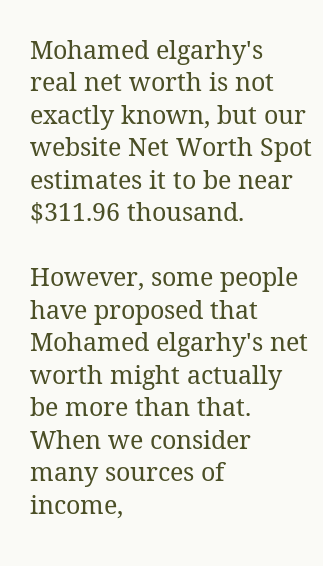Mohamed elgarhy's real net worth is not exactly known, but our website Net Worth Spot estimates it to be near $311.96 thousand.

However, some people have proposed that Mohamed elgarhy's net worth might actually be more than that. When we consider many sources of income,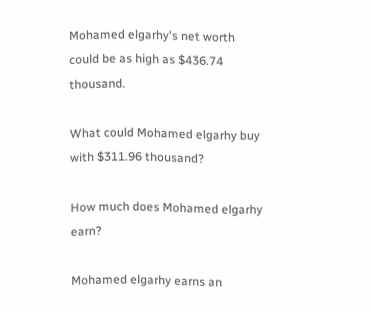Mohamed elgarhy's net worth could be as high as $436.74 thousand.

What could Mohamed elgarhy buy with $311.96 thousand?

How much does Mohamed elgarhy earn?

Mohamed elgarhy earns an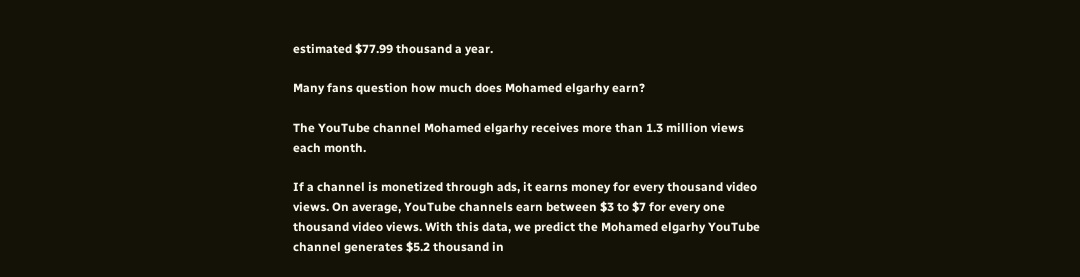estimated $77.99 thousand a year.

Many fans question how much does Mohamed elgarhy earn?

The YouTube channel Mohamed elgarhy receives more than 1.3 million views each month.

If a channel is monetized through ads, it earns money for every thousand video views. On average, YouTube channels earn between $3 to $7 for every one thousand video views. With this data, we predict the Mohamed elgarhy YouTube channel generates $5.2 thousand in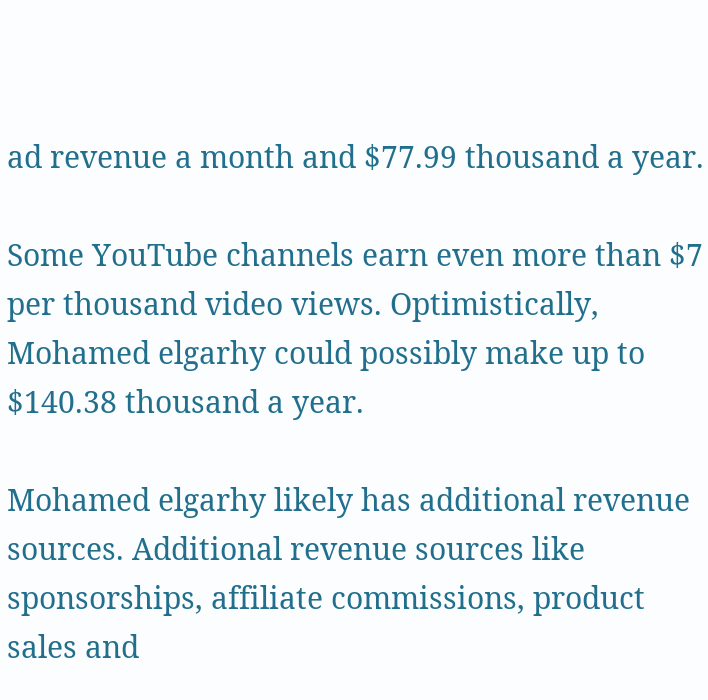ad revenue a month and $77.99 thousand a year.

Some YouTube channels earn even more than $7 per thousand video views. Optimistically, Mohamed elgarhy could possibly make up to $140.38 thousand a year.

Mohamed elgarhy likely has additional revenue sources. Additional revenue sources like sponsorships, affiliate commissions, product sales and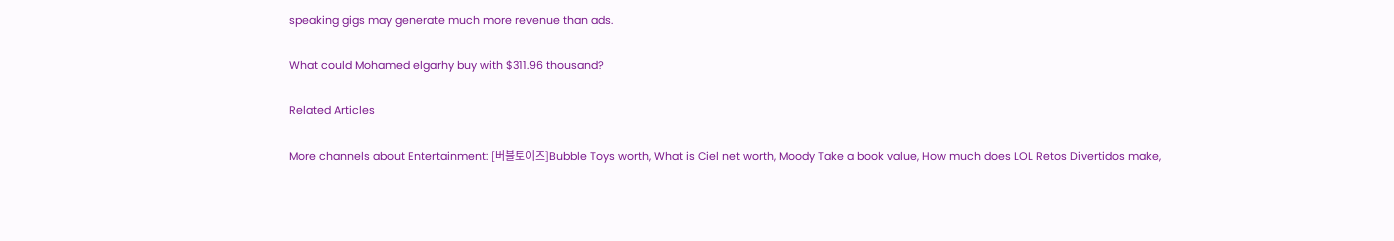speaking gigs may generate much more revenue than ads.

What could Mohamed elgarhy buy with $311.96 thousand?

Related Articles

More channels about Entertainment: [버블토이즈]Bubble Toys worth, What is Ciel net worth, Moody Take a book value, How much does LOL Retos Divertidos make,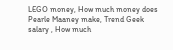LEGO money, How much money does Pearle Maaney make, Trend Geek salary , How much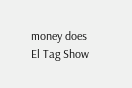money does El Tag Show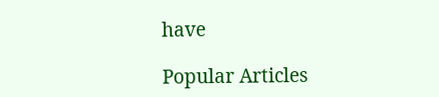have

Popular Articles